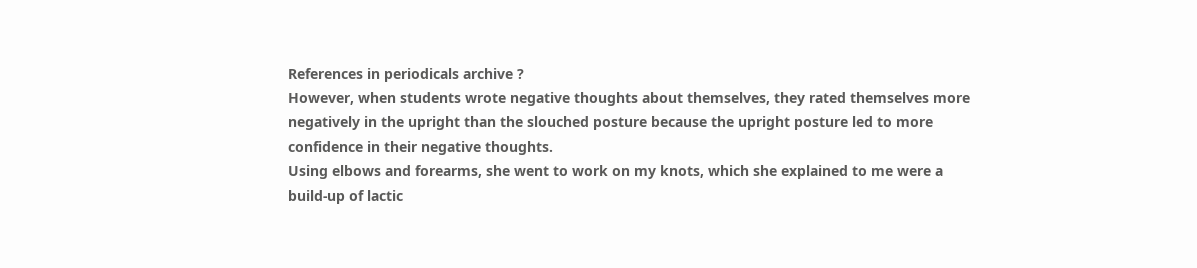References in periodicals archive ?
However, when students wrote negative thoughts about themselves, they rated themselves more negatively in the upright than the slouched posture because the upright posture led to more confidence in their negative thoughts.
Using elbows and forearms, she went to work on my knots, which she explained to me were a build-up of lactic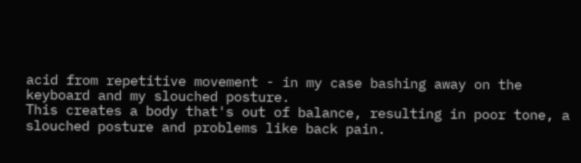acid from repetitive movement - in my case bashing away on the keyboard and my slouched posture.
This creates a body that's out of balance, resulting in poor tone, a slouched posture and problems like back pain.